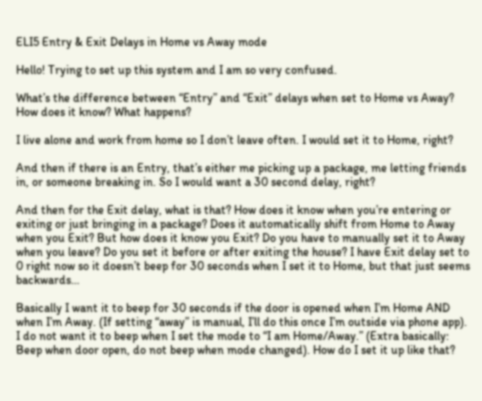ELI5 Entry & Exit Delays in Home vs Away mode

Hello! Trying to set up this system and I am so very confused.

What’s the difference between “Entry” and “Exit” delays when set to Home vs Away? How does it know? What happens?

I live alone and work from home so I don’t leave often. I would set it to Home, right?

And then if there is an Entry, that’s either me picking up a package, me letting friends in, or someone breaking in. So I would want a 30 second delay, right?

And then for the Exit delay, what is that? How does it know when you’re entering or exiting or just bringing in a package? Does it automatically shift from Home to Away when you Exit? But how does it know you Exit? Do you have to manually set it to Away when you leave? Do you set it before or after exiting the house? I have Exit delay set to 0 right now so it doesn’t beep for 30 seconds when I set it to Home, but that just seems backwards…

Basically I want it to beep for 30 seconds if the door is opened when I’m Home AND when I’m Away. (If setting “away” is manual, I’ll do this once I’m outside via phone app). I do not want it to beep when I set the mode to “I am Home/Away.” (Extra basically: Beep when door open, do not beep when mode changed). How do I set it up like that?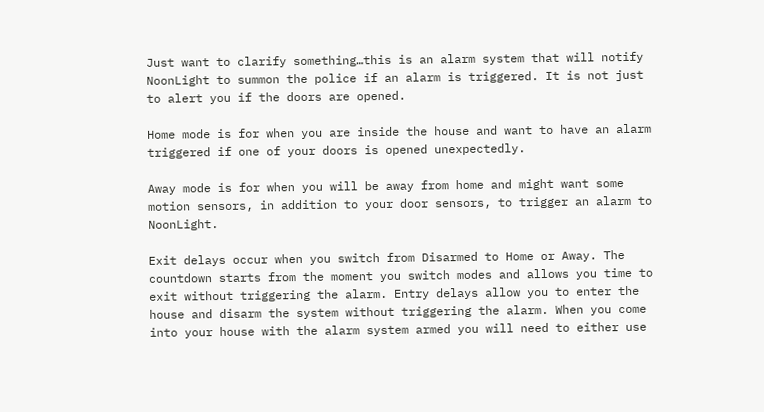Just want to clarify something…this is an alarm system that will notify NoonLight to summon the police if an alarm is triggered. It is not just to alert you if the doors are opened.

Home mode is for when you are inside the house and want to have an alarm triggered if one of your doors is opened unexpectedly.

Away mode is for when you will be away from home and might want some motion sensors, in addition to your door sensors, to trigger an alarm to NoonLight.

Exit delays occur when you switch from Disarmed to Home or Away. The countdown starts from the moment you switch modes and allows you time to exit without triggering the alarm. Entry delays allow you to enter the house and disarm the system without triggering the alarm. When you come into your house with the alarm system armed you will need to either use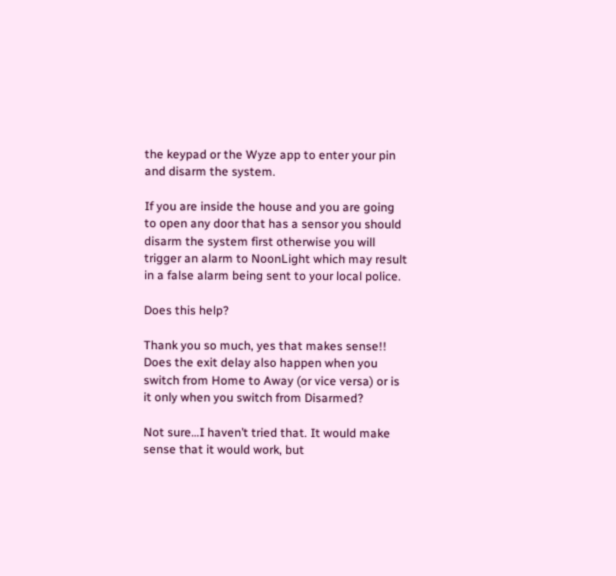the keypad or the Wyze app to enter your pin and disarm the system.

If you are inside the house and you are going to open any door that has a sensor you should disarm the system first otherwise you will trigger an alarm to NoonLight which may result in a false alarm being sent to your local police.

Does this help?

Thank you so much, yes that makes sense!! Does the exit delay also happen when you switch from Home to Away (or vice versa) or is it only when you switch from Disarmed?

Not sure…I haven’t tried that. It would make sense that it would work, but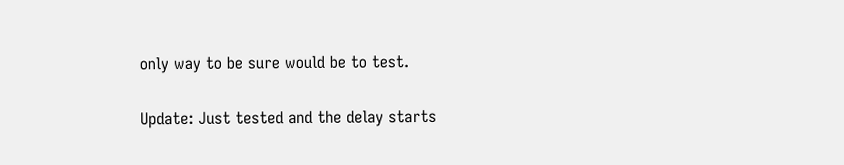only way to be sure would be to test.

Update: Just tested and the delay starts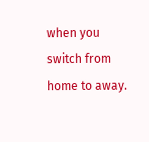when you switch from home to away.